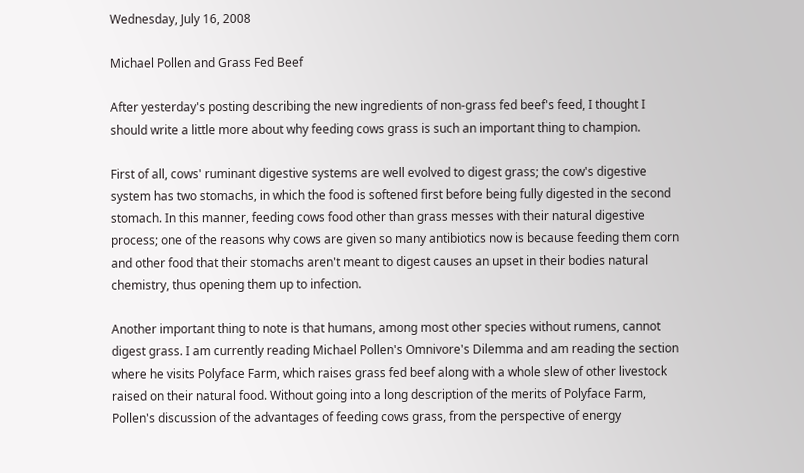Wednesday, July 16, 2008

Michael Pollen and Grass Fed Beef

After yesterday's posting describing the new ingredients of non-grass fed beef's feed, I thought I should write a little more about why feeding cows grass is such an important thing to champion.

First of all, cows' ruminant digestive systems are well evolved to digest grass; the cow's digestive system has two stomachs, in which the food is softened first before being fully digested in the second stomach. In this manner, feeding cows food other than grass messes with their natural digestive process; one of the reasons why cows are given so many antibiotics now is because feeding them corn and other food that their stomachs aren't meant to digest causes an upset in their bodies natural chemistry, thus opening them up to infection.

Another important thing to note is that humans, among most other species without rumens, cannot digest grass. I am currently reading Michael Pollen's Omnivore's Dilemma and am reading the section where he visits Polyface Farm, which raises grass fed beef along with a whole slew of other livestock raised on their natural food. Without going into a long description of the merits of Polyface Farm, Pollen's discussion of the advantages of feeding cows grass, from the perspective of energy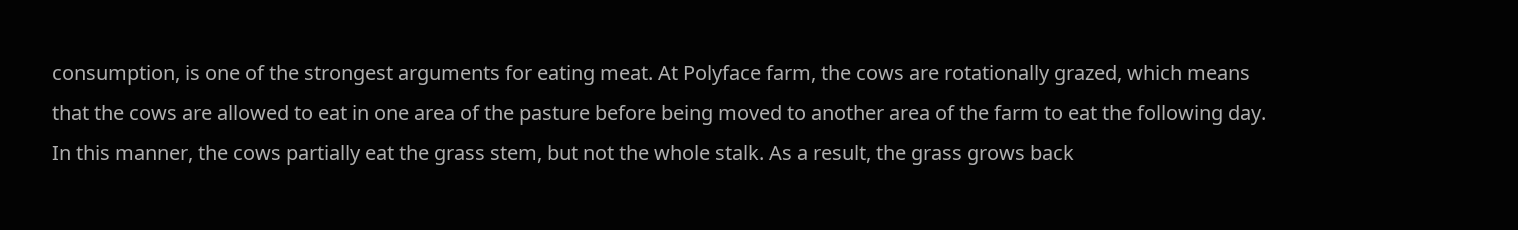consumption, is one of the strongest arguments for eating meat. At Polyface farm, the cows are rotationally grazed, which means that the cows are allowed to eat in one area of the pasture before being moved to another area of the farm to eat the following day. In this manner, the cows partially eat the grass stem, but not the whole stalk. As a result, the grass grows back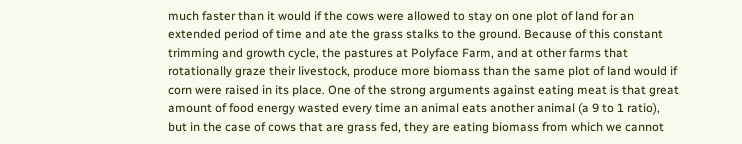much faster than it would if the cows were allowed to stay on one plot of land for an extended period of time and ate the grass stalks to the ground. Because of this constant trimming and growth cycle, the pastures at Polyface Farm, and at other farms that rotationally graze their livestock, produce more biomass than the same plot of land would if corn were raised in its place. One of the strong arguments against eating meat is that great amount of food energy wasted every time an animal eats another animal (a 9 to 1 ratio), but in the case of cows that are grass fed, they are eating biomass from which we cannot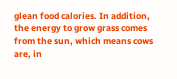glean food calories. In addition, the energy to grow grass comes from the sun, which means cows are, in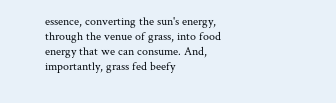essence, converting the sun's energy, through the venue of grass, into food energy that we can consume. And, importantly, grass fed beefy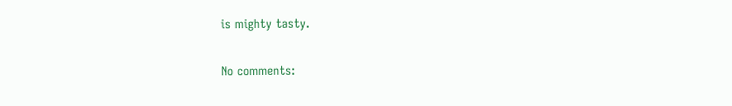is mighty tasty.

No comments: